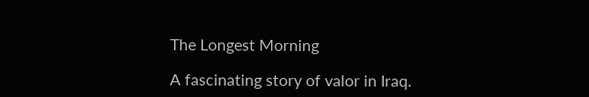The Longest Morning

A fascinating story of valor in Iraq.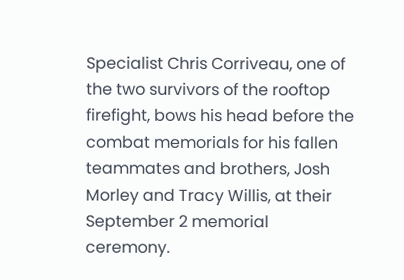Specialist Chris Corriveau, one of the two survivors of the rooftop firefight, bows his head before the combat memorials for his fallen teammates and brothers, Josh Morley and Tracy Willis, at their September 2 memorial ceremony.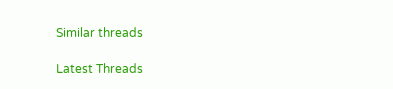Similar threads

Latest Threads